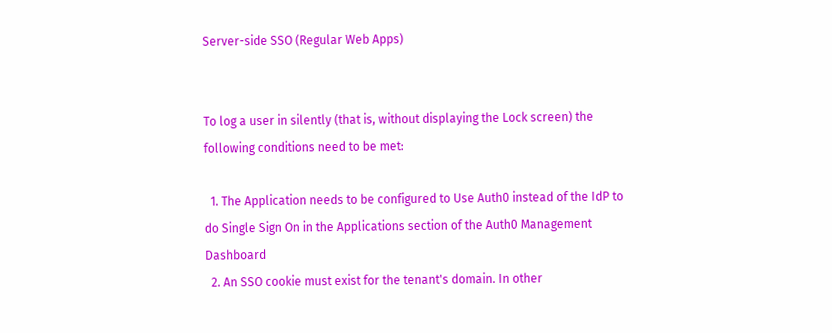Server-side SSO (Regular Web Apps)


To log a user in silently (that is, without displaying the Lock screen) the following conditions need to be met:

  1. The Application needs to be configured to Use Auth0 instead of the IdP to do Single Sign On in the Applications section of the Auth0 Management Dashboard
  2. An SSO cookie must exist for the tenant's domain. In other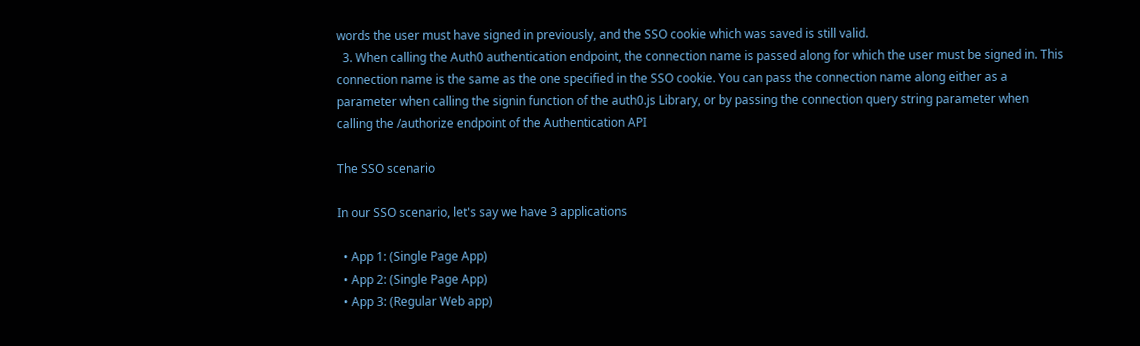words the user must have signed in previously, and the SSO cookie which was saved is still valid.
  3. When calling the Auth0 authentication endpoint, the connection name is passed along for which the user must be signed in. This connection name is the same as the one specified in the SSO cookie. You can pass the connection name along either as a parameter when calling the signin function of the auth0.js Library, or by passing the connection query string parameter when calling the /authorize endpoint of the Authentication API

The SSO scenario

In our SSO scenario, let's say we have 3 applications

  • App 1: (Single Page App)
  • App 2: (Single Page App)
  • App 3: (Regular Web app)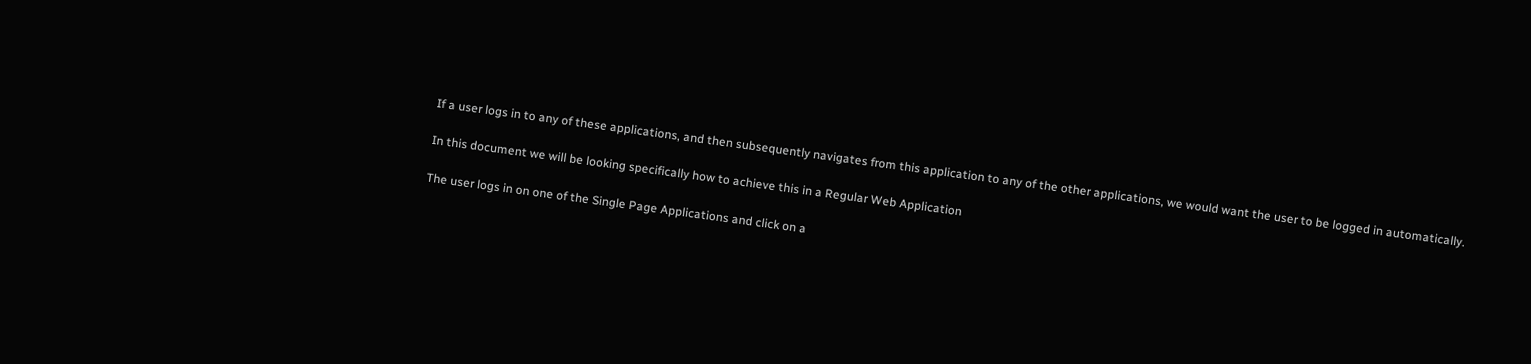If a user logs in to any of these applications, and then subsequently navigates from this application to any of the other applications, we would want the user to be logged in automatically.

In this document we will be looking specifically how to achieve this in a Regular Web Application

The user logs in on one of the Single Page Applications and click on a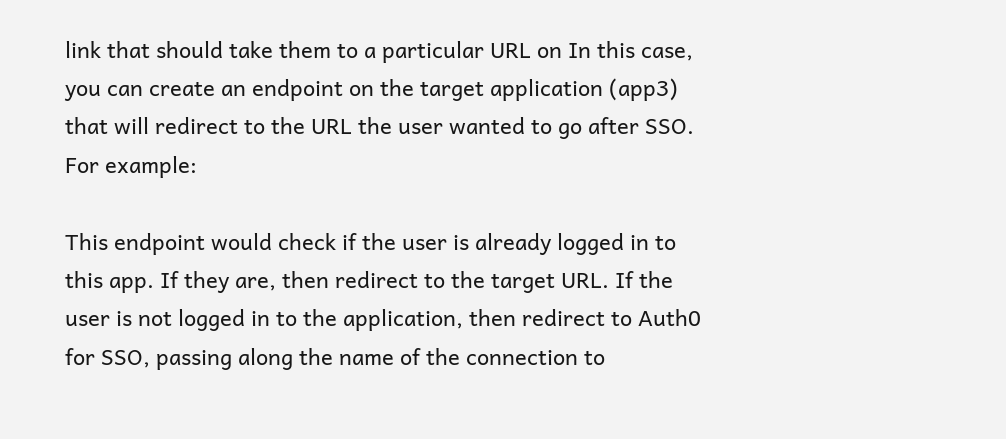link that should take them to a particular URL on In this case, you can create an endpoint on the target application (app3) that will redirect to the URL the user wanted to go after SSO. For example:

This endpoint would check if the user is already logged in to this app. If they are, then redirect to the target URL. If the user is not logged in to the application, then redirect to Auth0 for SSO, passing along the name of the connection to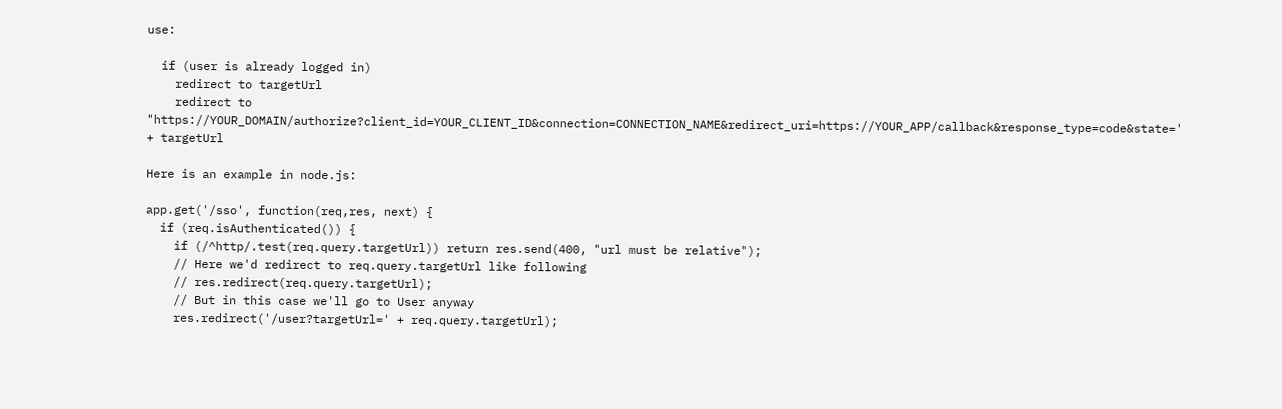use:

  if (user is already logged in)
    redirect to targetUrl
    redirect to "https://YOUR_DOMAIN/authorize?client_id=YOUR_CLIENT_ID&connection=CONNECTION_NAME&redirect_uri=https://YOUR_APP/callback&response_type=code&state=' + targetUrl

Here is an example in node.js:

app.get('/sso', function(req,res, next) {
  if (req.isAuthenticated()) {
    if (/^http/.test(req.query.targetUrl)) return res.send(400, "url must be relative");
    // Here we'd redirect to req.query.targetUrl like following
    // res.redirect(req.query.targetUrl);
    // But in this case we'll go to User anyway
    res.redirect('/user?targetUrl=' + req.query.targetUrl);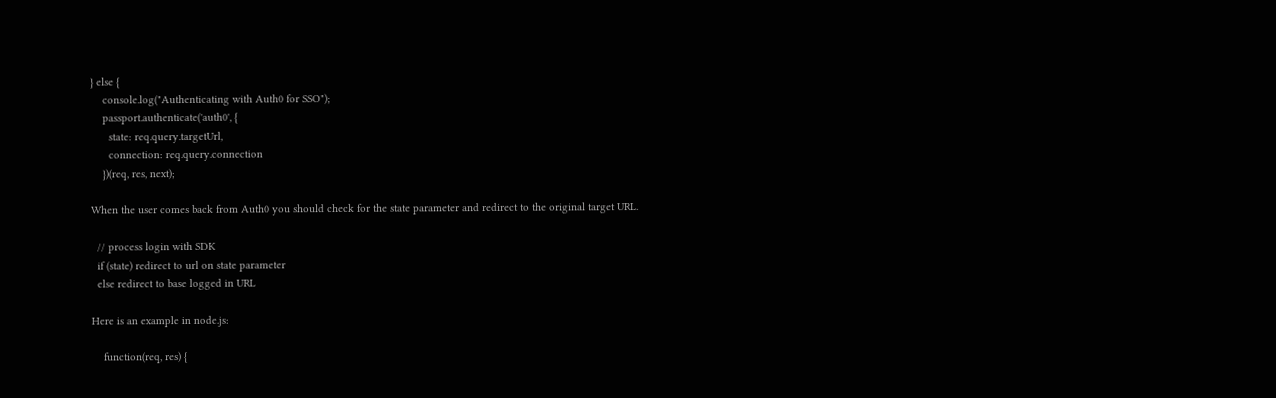} else {
    console.log("Authenticating with Auth0 for SSO");
    passport.authenticate('auth0', {
      state: req.query.targetUrl,
      connection: req.query.connection
    })(req, res, next);

When the user comes back from Auth0 you should check for the state parameter and redirect to the original target URL.

  // process login with SDK
  if (state) redirect to url on state parameter
  else redirect to base logged in URL

Here is an example in node.js:

    function(req, res) {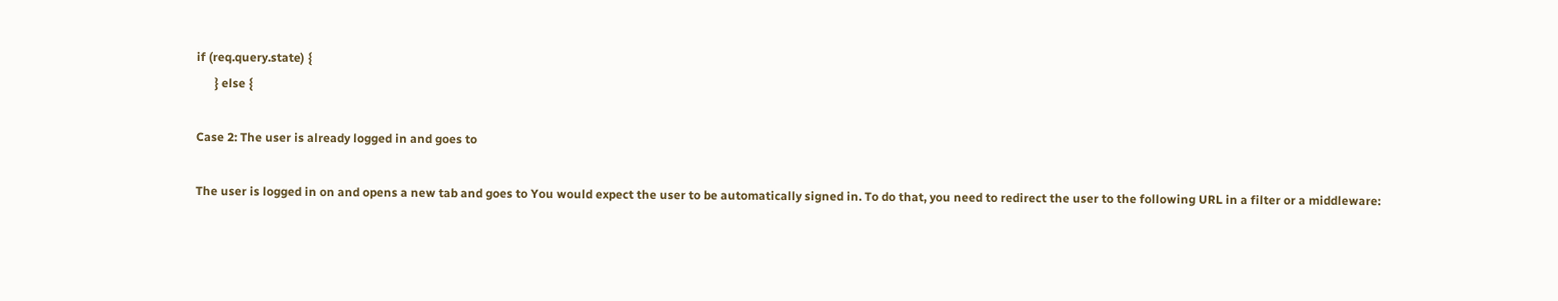if (req.query.state) {
      } else {

Case 2: The user is already logged in and goes to

The user is logged in on and opens a new tab and goes to You would expect the user to be automatically signed in. To do that, you need to redirect the user to the following URL in a filter or a middleware: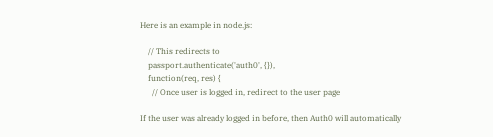Here is an example in node.js:

    // This redirects to
    passport.authenticate('auth0', {}),
    function(req, res) {
      // Once user is logged in, redirect to the user page

If the user was already logged in before, then Auth0 will automatically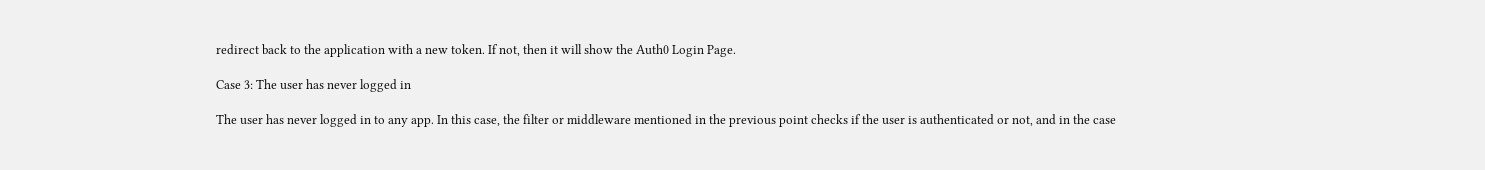redirect back to the application with a new token. If not, then it will show the Auth0 Login Page.

Case 3: The user has never logged in

The user has never logged in to any app. In this case, the filter or middleware mentioned in the previous point checks if the user is authenticated or not, and in the case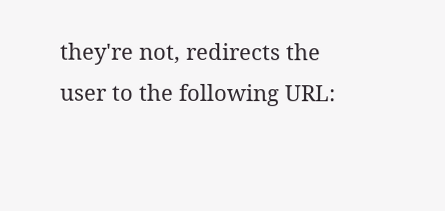they're not, redirects the user to the following URL: